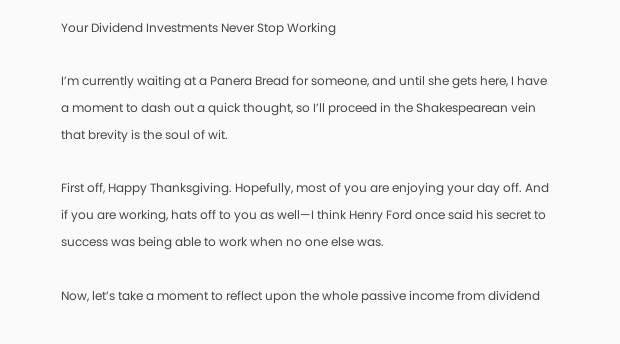Your Dividend Investments Never Stop Working

I’m currently waiting at a Panera Bread for someone, and until she gets here, I have a moment to dash out a quick thought, so I’ll proceed in the Shakespearean vein that brevity is the soul of wit.

First off, Happy Thanksgiving. Hopefully, most of you are enjoying your day off. And if you are working, hats off to you as well—I think Henry Ford once said his secret to success was being able to work when no one else was.

Now, let’s take a moment to reflect upon the whole passive income from dividend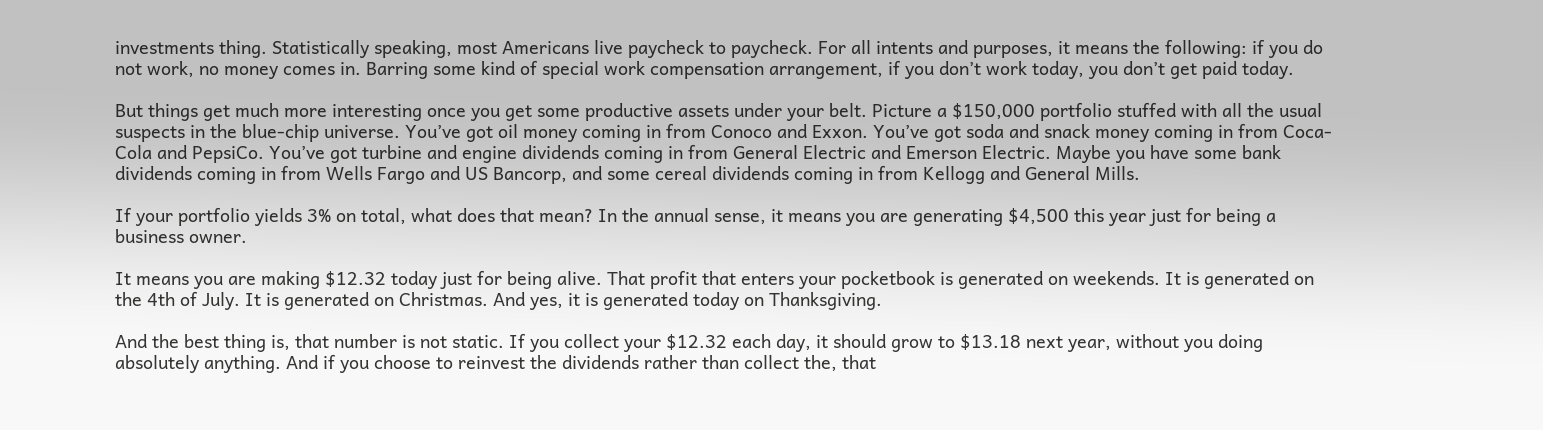investments thing. Statistically speaking, most Americans live paycheck to paycheck. For all intents and purposes, it means the following: if you do not work, no money comes in. Barring some kind of special work compensation arrangement, if you don’t work today, you don’t get paid today.

But things get much more interesting once you get some productive assets under your belt. Picture a $150,000 portfolio stuffed with all the usual suspects in the blue-chip universe. You’ve got oil money coming in from Conoco and Exxon. You’ve got soda and snack money coming in from Coca-Cola and PepsiCo. You’ve got turbine and engine dividends coming in from General Electric and Emerson Electric. Maybe you have some bank dividends coming in from Wells Fargo and US Bancorp, and some cereal dividends coming in from Kellogg and General Mills.

If your portfolio yields 3% on total, what does that mean? In the annual sense, it means you are generating $4,500 this year just for being a business owner.

It means you are making $12.32 today just for being alive. That profit that enters your pocketbook is generated on weekends. It is generated on the 4th of July. It is generated on Christmas. And yes, it is generated today on Thanksgiving.

And the best thing is, that number is not static. If you collect your $12.32 each day, it should grow to $13.18 next year, without you doing absolutely anything. And if you choose to reinvest the dividends rather than collect the, that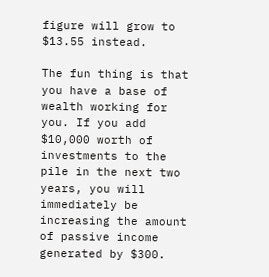figure will grow to $13.55 instead.

The fun thing is that you have a base of wealth working for you. If you add $10,000 worth of investments to the pile in the next two years, you will immediately be increasing the amount of passive income generated by $300.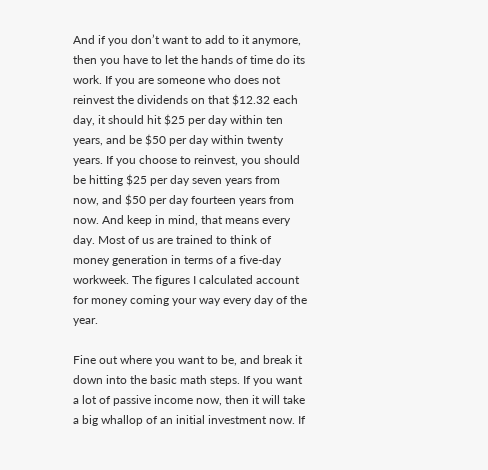And if you don’t want to add to it anymore, then you have to let the hands of time do its work. If you are someone who does not reinvest the dividends on that $12.32 each day, it should hit $25 per day within ten years, and be $50 per day within twenty years. If you choose to reinvest, you should be hitting $25 per day seven years from now, and $50 per day fourteen years from now. And keep in mind, that means every day. Most of us are trained to think of money generation in terms of a five-day workweek. The figures I calculated account for money coming your way every day of the year.

Fine out where you want to be, and break it down into the basic math steps. If you want a lot of passive income now, then it will take a big whallop of an initial investment now. If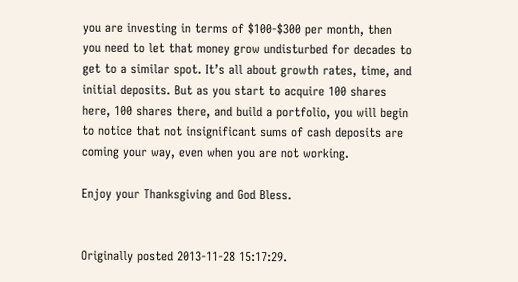you are investing in terms of $100-$300 per month, then you need to let that money grow undisturbed for decades to get to a similar spot. It’s all about growth rates, time, and initial deposits. But as you start to acquire 100 shares here, 100 shares there, and build a portfolio, you will begin to notice that not insignificant sums of cash deposits are coming your way, even when you are not working.

Enjoy your Thanksgiving and God Bless.


Originally posted 2013-11-28 15:17:29.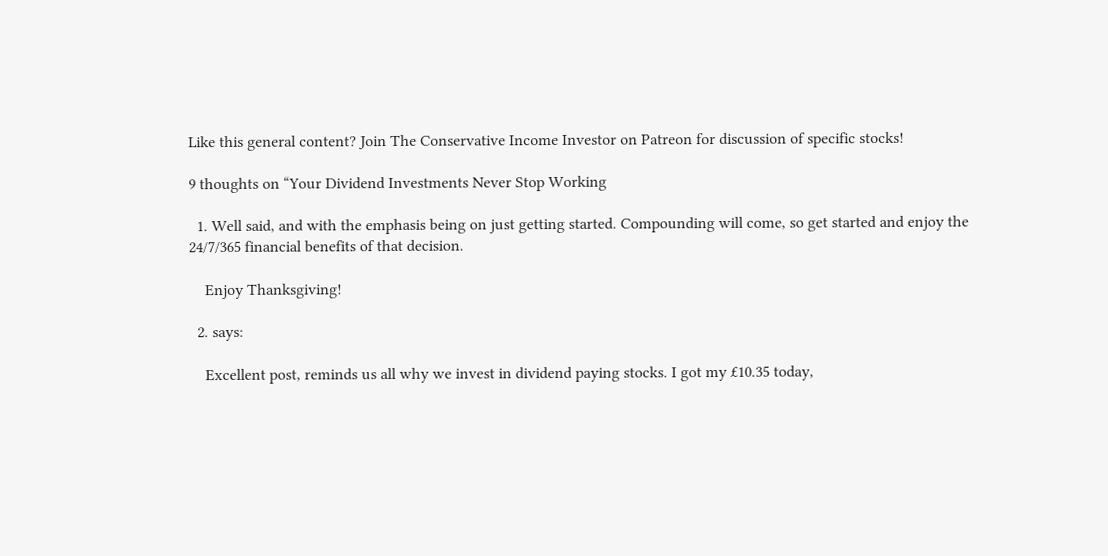Like this general content? Join The Conservative Income Investor on Patreon for discussion of specific stocks!

9 thoughts on “Your Dividend Investments Never Stop Working

  1. Well said, and with the emphasis being on just getting started. Compounding will come, so get started and enjoy the 24/7/365 financial benefits of that decision.

    Enjoy Thanksgiving!

  2. says:

    Excellent post, reminds us all why we invest in dividend paying stocks. I got my £10.35 today,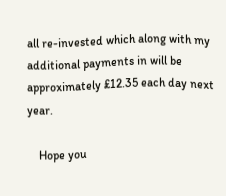all re-invested which along with my additional payments in will be approximately £12.35 each day next year.

    Hope you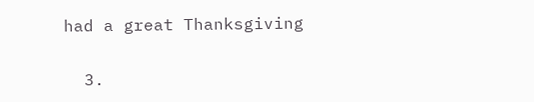had a great Thanksgiving

  3.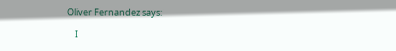Oliver Fernandez says:

    I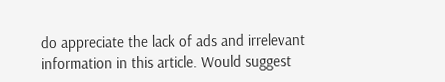do appreciate the lack of ads and irrelevant information in this article. Would suggest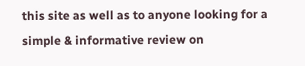this site as well as to anyone looking for a simple & informative review on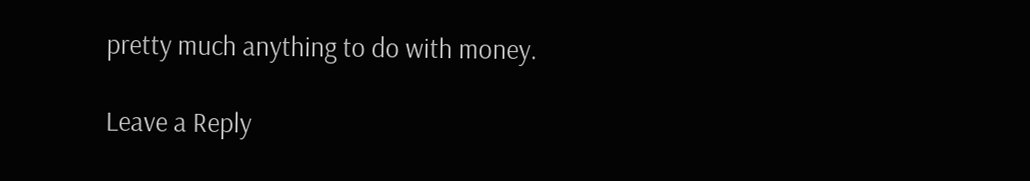pretty much anything to do with money.

Leave a Reply